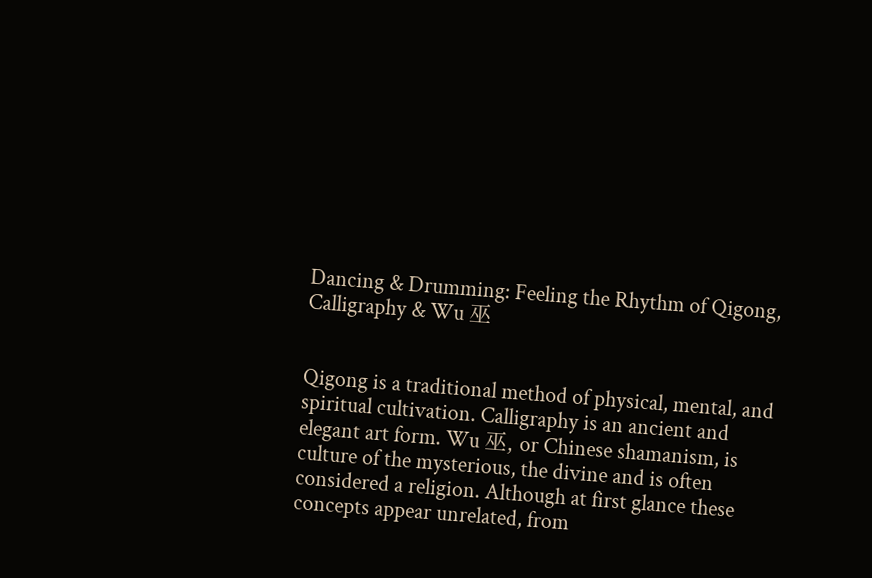Dancing & Drumming: Feeling the Rhythm of Qigong, Calligraphy & Wu 巫


Qigong is a traditional method of physical, mental, and spiritual cultivation. Calligraphy is an ancient and elegant art form. Wu 巫, or Chinese shamanism, is culture of the mysterious, the divine and is often considered a religion. Although at first glance these concepts appear unrelated, from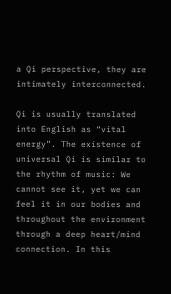a Qi perspective, they are intimately interconnected.

Qi is usually translated into English as “vital energy”. The existence of universal Qi is similar to the rhythm of music: We cannot see it, yet we can feel it in our bodies and throughout the environment through a deep heart/mind connection. In this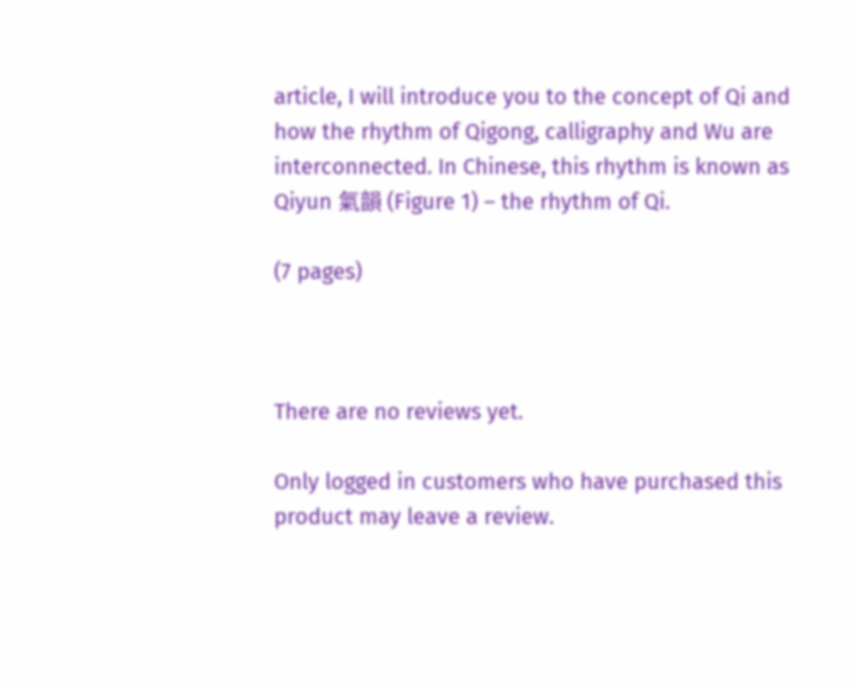article, I will introduce you to the concept of Qi and how the rhythm of Qigong, calligraphy and Wu are interconnected. In Chinese, this rhythm is known as Qiyun 氣韻 (Figure 1) – the rhythm of Qi.

(7 pages)



There are no reviews yet.

Only logged in customers who have purchased this product may leave a review.